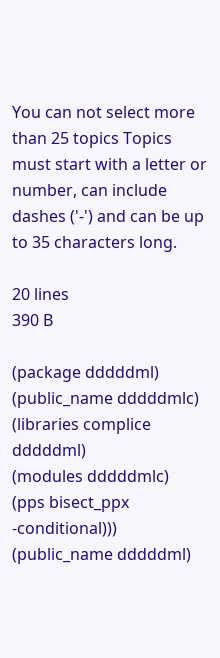You can not select more than 25 topics Topics must start with a letter or number, can include dashes ('-') and can be up to 35 characters long.

20 lines
390 B

(package dddddml)
(public_name dddddmlc)
(libraries complice dddddml)
(modules dddddmlc)
(pps bisect_ppx -conditional)))
(public_name dddddml)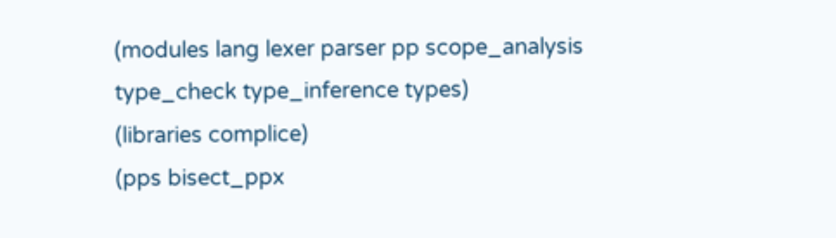(modules lang lexer parser pp scope_analysis type_check type_inference types)
(libraries complice)
(pps bisect_ppx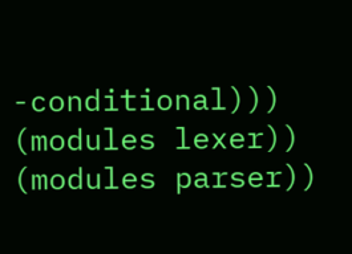-conditional)))
(modules lexer))
(modules parser))